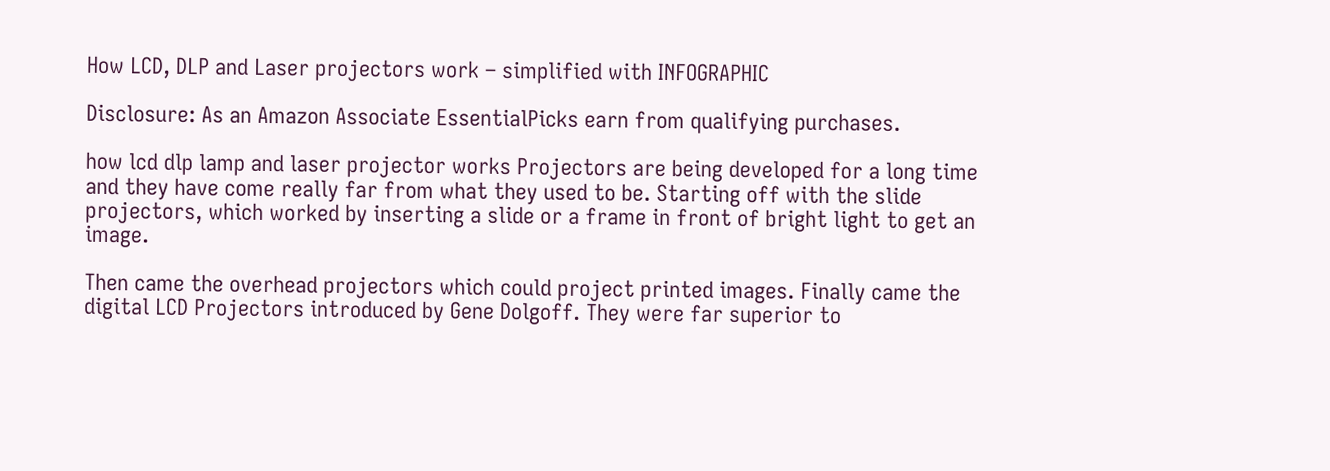How LCD, DLP and Laser projectors work – simplified with INFOGRAPHIC

Disclosure: As an Amazon Associate EssentialPicks earn from qualifying purchases.

how lcd dlp lamp and laser projector works Projectors are being developed for a long time and they have come really far from what they used to be. Starting off with the slide projectors, which worked by inserting a slide or a frame in front of bright light to get an image.

Then came the overhead projectors which could project printed images. Finally came the digital LCD Projectors introduced by Gene Dolgoff. They were far superior to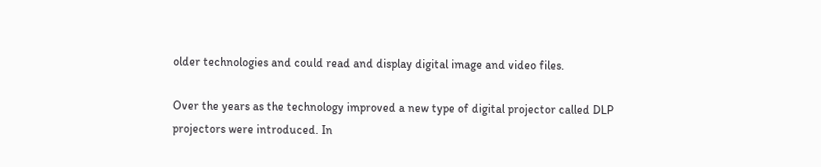older technologies and could read and display digital image and video files.

Over the years as the technology improved a new type of digital projector called DLP projectors were introduced. In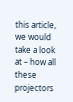this article, we would take a look at – how all these projectors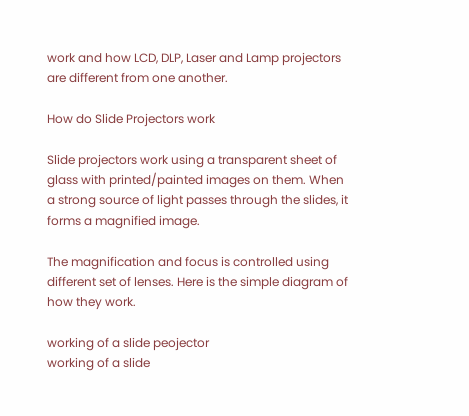work and how LCD, DLP, Laser and Lamp projectors are different from one another.

How do Slide Projectors work

Slide projectors work using a transparent sheet of glass with printed/painted images on them. When a strong source of light passes through the slides, it forms a magnified image.

The magnification and focus is controlled using different set of lenses. Here is the simple diagram of how they work.

working of a slide peojector
working of a slide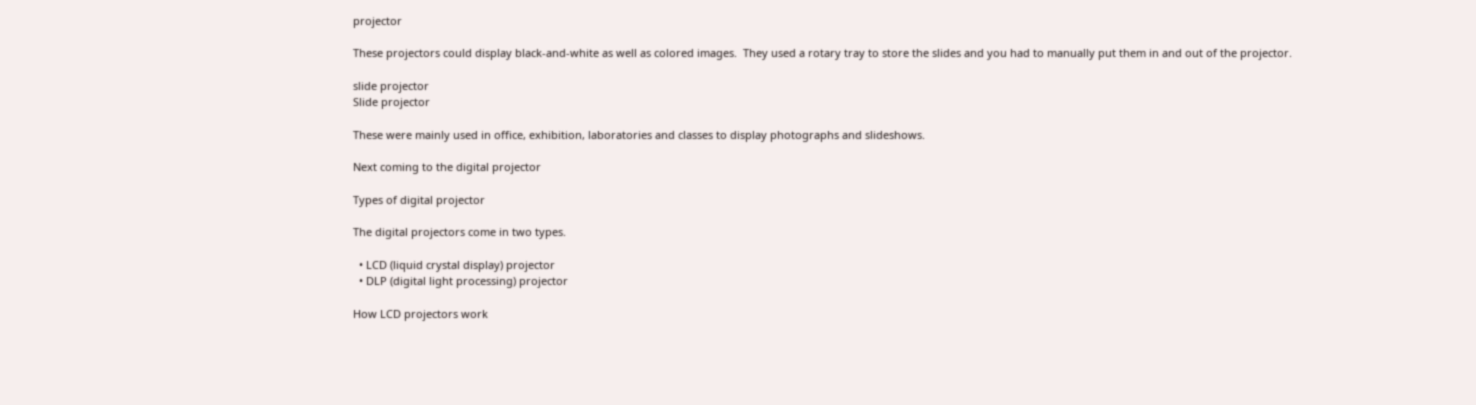projector

These projectors could display black-and-white as well as colored images.  They used a rotary tray to store the slides and you had to manually put them in and out of the projector.

slide projector
Slide projector

These were mainly used in office, exhibition, laboratories and classes to display photographs and slideshows.

Next coming to the digital projector

Types of digital projector

The digital projectors come in two types.

  • LCD (liquid crystal display) projector
  • DLP (digital light processing) projector

How LCD projectors work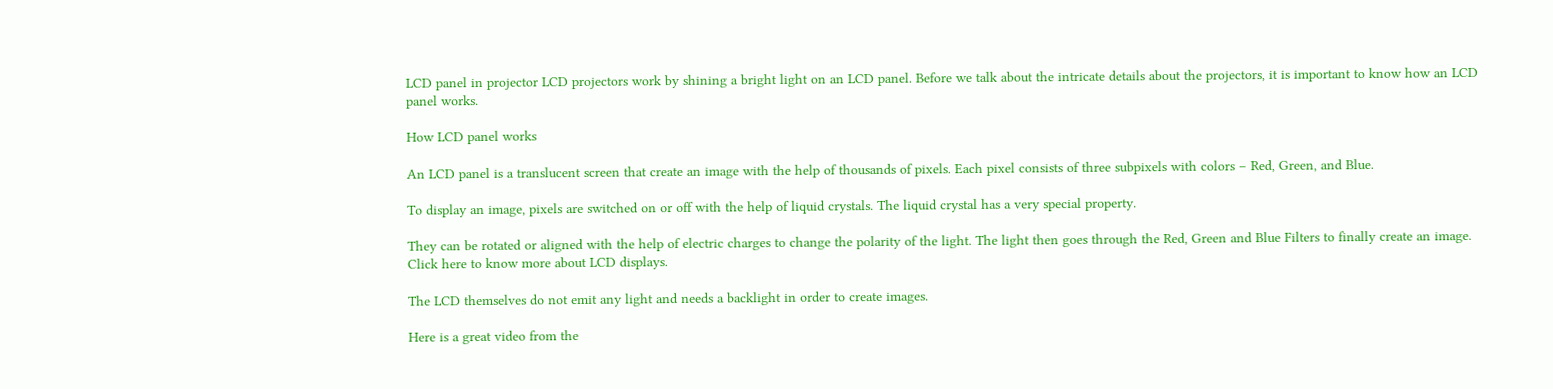LCD panel in projector LCD projectors work by shining a bright light on an LCD panel. Before we talk about the intricate details about the projectors, it is important to know how an LCD panel works.

How LCD panel works

An LCD panel is a translucent screen that create an image with the help of thousands of pixels. Each pixel consists of three subpixels with colors – Red, Green, and Blue.

To display an image, pixels are switched on or off with the help of liquid crystals. The liquid crystal has a very special property.

They can be rotated or aligned with the help of electric charges to change the polarity of the light. The light then goes through the Red, Green and Blue Filters to finally create an image. Click here to know more about LCD displays.

The LCD themselves do not emit any light and needs a backlight in order to create images.

Here is a great video from the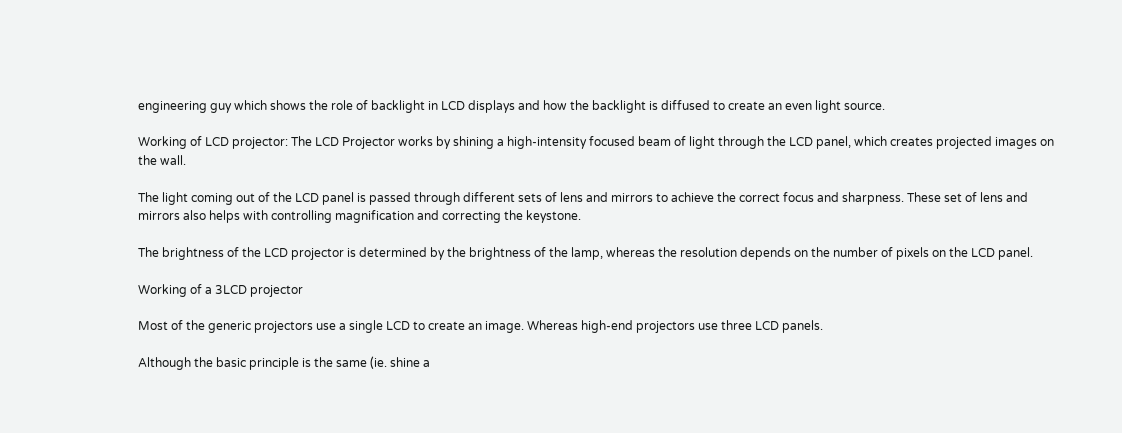engineering guy which shows the role of backlight in LCD displays and how the backlight is diffused to create an even light source.

Working of LCD projector: The LCD Projector works by shining a high-intensity focused beam of light through the LCD panel, which creates projected images on the wall.

The light coming out of the LCD panel is passed through different sets of lens and mirrors to achieve the correct focus and sharpness. These set of lens and mirrors also helps with controlling magnification and correcting the keystone.

The brightness of the LCD projector is determined by the brightness of the lamp, whereas the resolution depends on the number of pixels on the LCD panel.

Working of a 3LCD projector

Most of the generic projectors use a single LCD to create an image. Whereas high-end projectors use three LCD panels.

Although the basic principle is the same (ie. shine a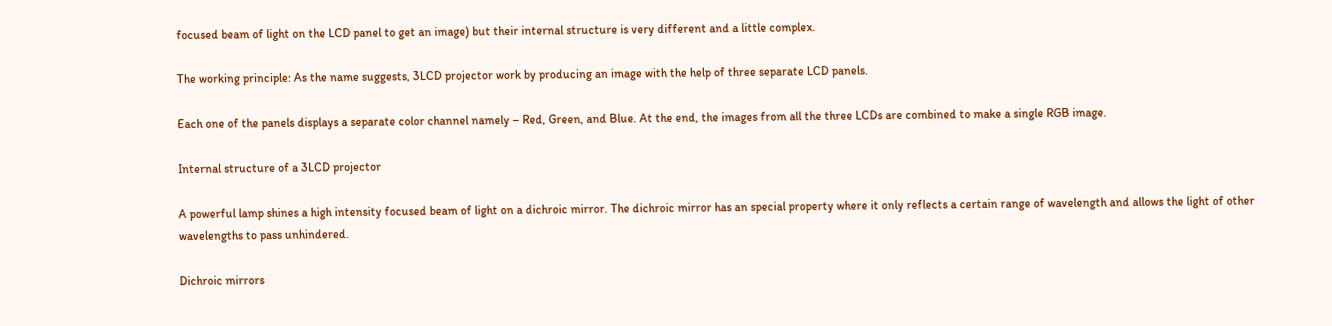focused beam of light on the LCD panel to get an image) but their internal structure is very different and a little complex.

The working principle: As the name suggests, 3LCD projector work by producing an image with the help of three separate LCD panels.

Each one of the panels displays a separate color channel namely – Red, Green, and Blue. At the end, the images from all the three LCDs are combined to make a single RGB image.

Internal structure of a 3LCD projector

A powerful lamp shines a high intensity focused beam of light on a dichroic mirror. The dichroic mirror has an special property where it only reflects a certain range of wavelength and allows the light of other wavelengths to pass unhindered.

Dichroic mirrors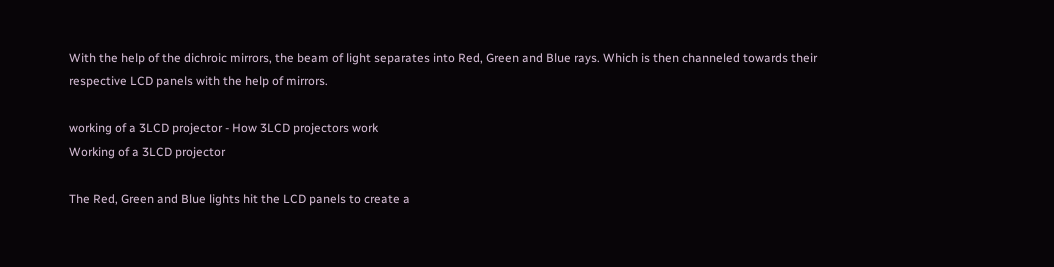With the help of the dichroic mirrors, the beam of light separates into Red, Green and Blue rays. Which is then channeled towards their respective LCD panels with the help of mirrors.

working of a 3LCD projector - How 3LCD projectors work
Working of a 3LCD projector

The Red, Green and Blue lights hit the LCD panels to create a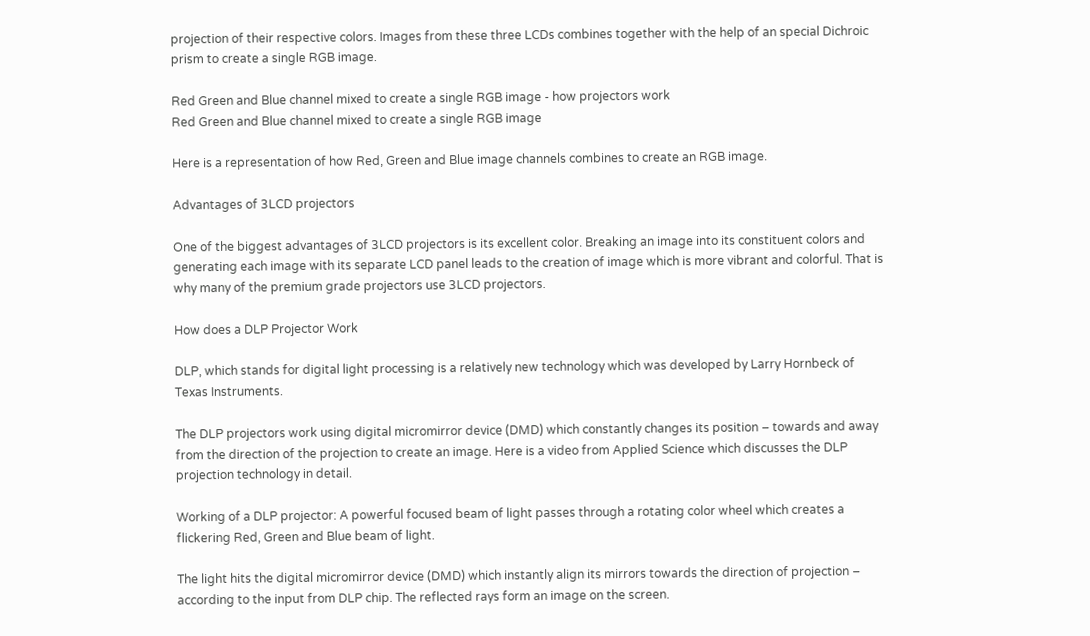projection of their respective colors. Images from these three LCDs combines together with the help of an special Dichroic prism to create a single RGB image.

Red Green and Blue channel mixed to create a single RGB image - how projectors work
Red Green and Blue channel mixed to create a single RGB image

Here is a representation of how Red, Green and Blue image channels combines to create an RGB image.

Advantages of 3LCD projectors

One of the biggest advantages of 3LCD projectors is its excellent color. Breaking an image into its constituent colors and generating each image with its separate LCD panel leads to the creation of image which is more vibrant and colorful. That is why many of the premium grade projectors use 3LCD projectors.

How does a DLP Projector Work

DLP, which stands for digital light processing is a relatively new technology which was developed by Larry Hornbeck of Texas Instruments.

The DLP projectors work using digital micromirror device (DMD) which constantly changes its position – towards and away from the direction of the projection to create an image. Here is a video from Applied Science which discusses the DLP projection technology in detail.

Working of a DLP projector: A powerful focused beam of light passes through a rotating color wheel which creates a flickering Red, Green and Blue beam of light.

The light hits the digital micromirror device (DMD) which instantly align its mirrors towards the direction of projection – according to the input from DLP chip. The reflected rays form an image on the screen.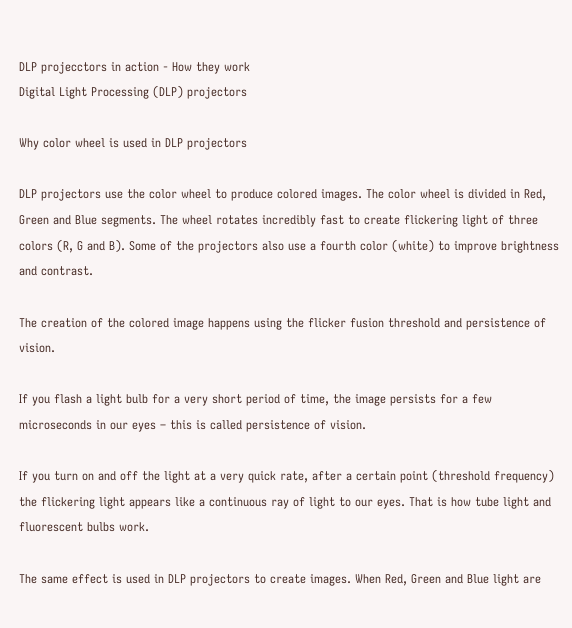DLP projecctors in action - How they work
Digital Light Processing (DLP) projectors

Why color wheel is used in DLP projectors

DLP projectors use the color wheel to produce colored images. The color wheel is divided in Red, Green and Blue segments. The wheel rotates incredibly fast to create flickering light of three colors (R, G and B). Some of the projectors also use a fourth color (white) to improve brightness and contrast.

The creation of the colored image happens using the flicker fusion threshold and persistence of vision.

If you flash a light bulb for a very short period of time, the image persists for a few microseconds in our eyes – this is called persistence of vision.

If you turn on and off the light at a very quick rate, after a certain point (threshold frequency) the flickering light appears like a continuous ray of light to our eyes. That is how tube light and fluorescent bulbs work.

The same effect is used in DLP projectors to create images. When Red, Green and Blue light are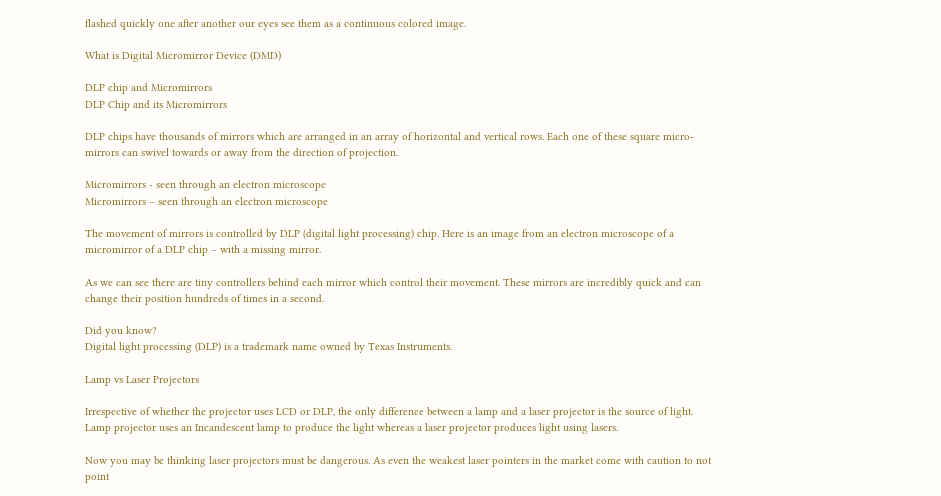flashed quickly one after another our eyes see them as a continuous colored image.

What is Digital Micromirror Device (DMD)

DLP chip and Micromirrors
DLP Chip and its Micromirrors

DLP chips have thousands of mirrors which are arranged in an array of horizontal and vertical rows. Each one of these square micro-mirrors can swivel towards or away from the direction of projection.

Micromirrors - seen through an electron microscope
Micromirrors – seen through an electron microscope

The movement of mirrors is controlled by DLP (digital light processing) chip. Here is an image from an electron microscope of a micromirror of a DLP chip – with a missing mirror.

As we can see there are tiny controllers behind each mirror which control their movement. These mirrors are incredibly quick and can change their position hundreds of times in a second.

Did you know?
Digital light processing (DLP) is a trademark name owned by Texas Instruments.

Lamp vs Laser Projectors

Irrespective of whether the projector uses LCD or DLP, the only difference between a lamp and a laser projector is the source of light. Lamp projector uses an Incandescent lamp to produce the light whereas a laser projector produces light using lasers.

Now you may be thinking laser projectors must be dangerous. As even the weakest laser pointers in the market come with caution to not point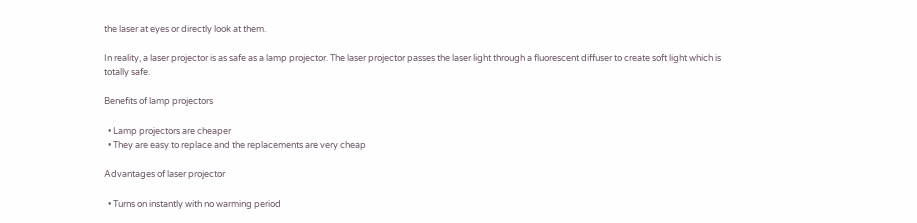the laser at eyes or directly look at them.

In reality, a laser projector is as safe as a lamp projector. The laser projector passes the laser light through a fluorescent diffuser to create soft light which is totally safe.

Benefits of lamp projectors

  • Lamp projectors are cheaper
  • They are easy to replace and the replacements are very cheap

Advantages of laser projector

  • Turns on instantly with no warming period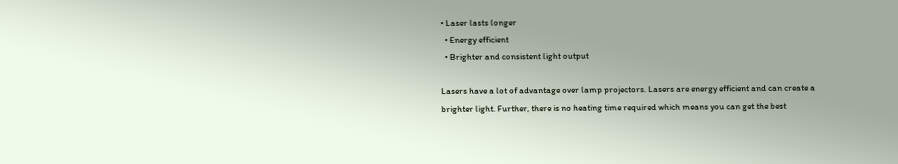• Laser lasts longer
  • Energy efficient
  • Brighter and consistent light output

Lasers have a lot of advantage over lamp projectors. Lasers are energy efficient and can create a brighter light. Further, there is no heating time required which means you can get the best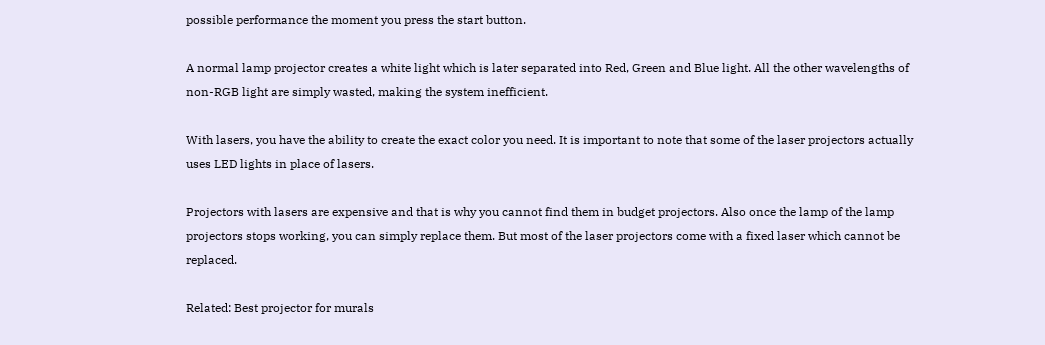possible performance the moment you press the start button.

A normal lamp projector creates a white light which is later separated into Red, Green and Blue light. All the other wavelengths of non-RGB light are simply wasted, making the system inefficient.

With lasers, you have the ability to create the exact color you need. It is important to note that some of the laser projectors actually uses LED lights in place of lasers.

Projectors with lasers are expensive and that is why you cannot find them in budget projectors. Also once the lamp of the lamp projectors stops working, you can simply replace them. But most of the laser projectors come with a fixed laser which cannot be replaced.

Related: Best projector for murals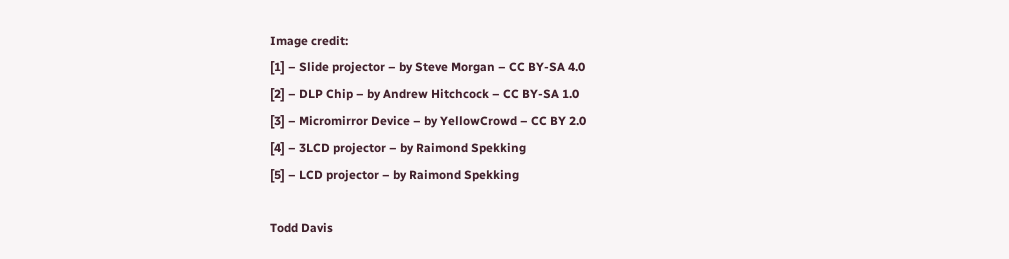Image credit:
[1] – Slide projector – by Steve Morgan – CC BY-SA 4.0
[2] – DLP Chip – by Andrew Hitchcock – CC BY-SA 1.0
[3] – Micromirror Device – by YellowCrowd – CC BY 2.0
[4] – 3LCD projector – by Raimond Spekking
[5] – LCD projector – by Raimond Spekking

Todd Davis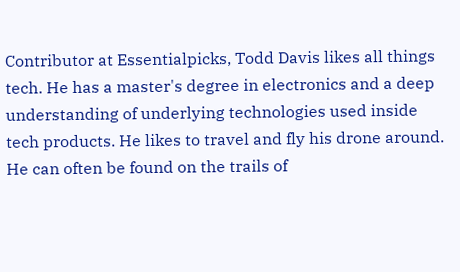Contributor at Essentialpicks, Todd Davis likes all things tech. He has a master's degree in electronics and a deep understanding of underlying technologies used inside tech products. He likes to travel and fly his drone around. He can often be found on the trails of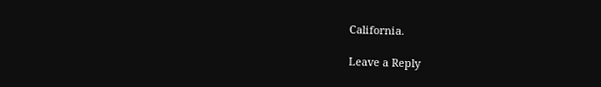California.

Leave a Reply